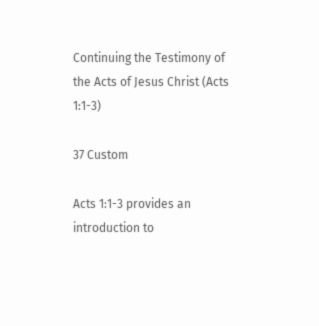Continuing the Testimony of the Acts of Jesus Christ (Acts 1:1-3)

37 Custom

Acts 1:1-3 provides an introduction to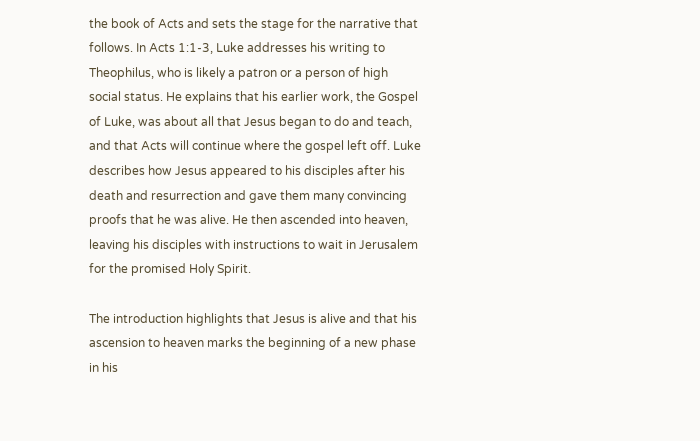the book of Acts and sets the stage for the narrative that follows. In Acts 1:1-3, Luke addresses his writing to Theophilus, who is likely a patron or a person of high social status. He explains that his earlier work, the Gospel of Luke, was about all that Jesus began to do and teach, and that Acts will continue where the gospel left off. Luke describes how Jesus appeared to his disciples after his death and resurrection and gave them many convincing proofs that he was alive. He then ascended into heaven, leaving his disciples with instructions to wait in Jerusalem for the promised Holy Spirit.

The introduction highlights that Jesus is alive and that his ascension to heaven marks the beginning of a new phase in his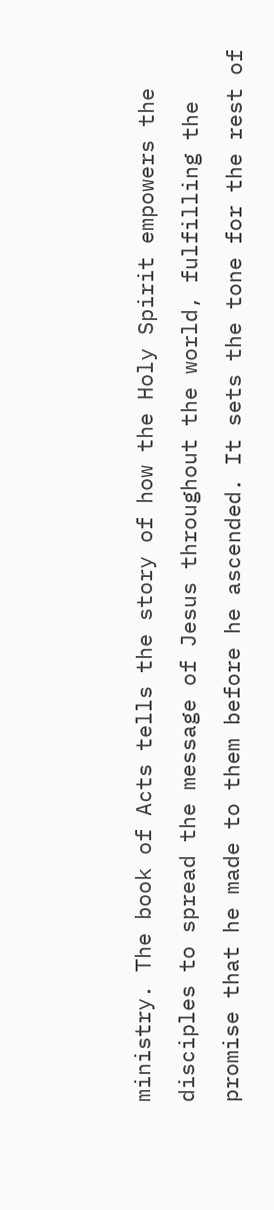ministry. The book of Acts tells the story of how the Holy Spirit empowers the disciples to spread the message of Jesus throughout the world, fulfilling the promise that he made to them before he ascended. It sets the tone for the rest of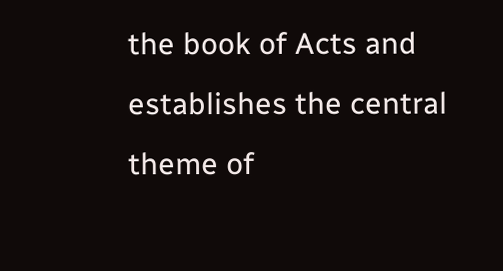the book of Acts and establishes the central theme of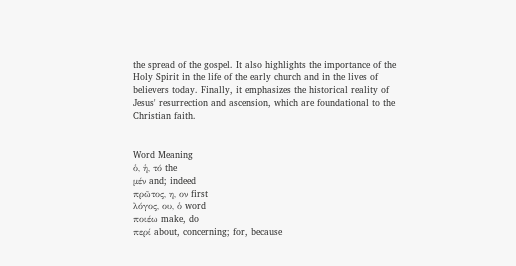the spread of the gospel. It also highlights the importance of the Holy Spirit in the life of the early church and in the lives of believers today. Finally, it emphasizes the historical reality of Jesus' resurrection and ascension, which are foundational to the Christian faith.


Word Meaning
ὁ, ἡ, τό the
μέν and; indeed
πρῶτος, η, ον first
λόγος, ου, ὁ word
ποιέω make, do
περί about, concerning; for, because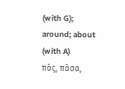(with G); around; about (with A)
πᾶς, πᾶσα,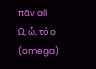πᾶν all
Ω, ὦ, τό o (omega)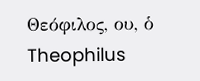Θεόφιλος, ου, ὁ Theophilus